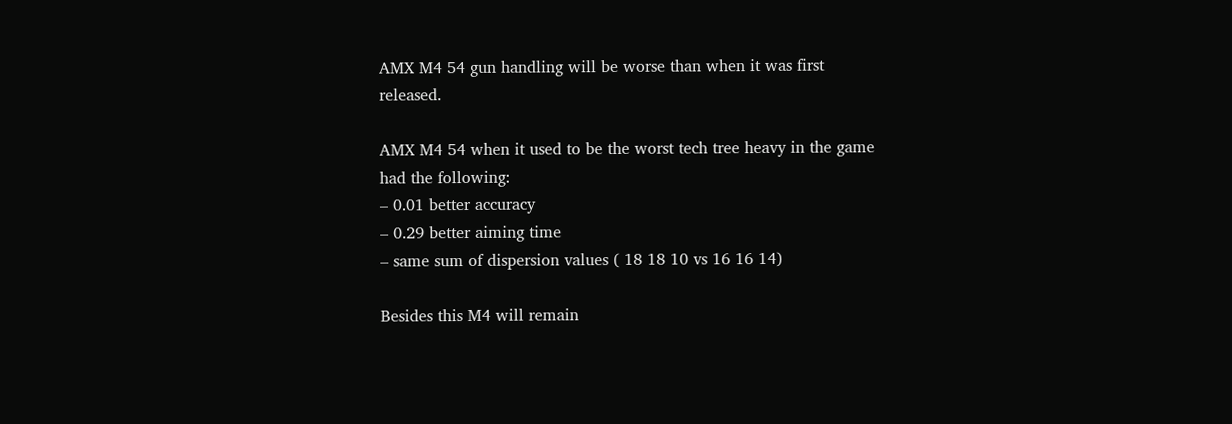AMX M4 54 gun handling will be worse than when it was first released.

AMX M4 54 when it used to be the worst tech tree heavy in the game had the following:
– 0.01 better accuracy
– 0.29 better aiming time
– same sum of dispersion values ( 18 18 10 vs 16 16 14)

Besides this M4 will remain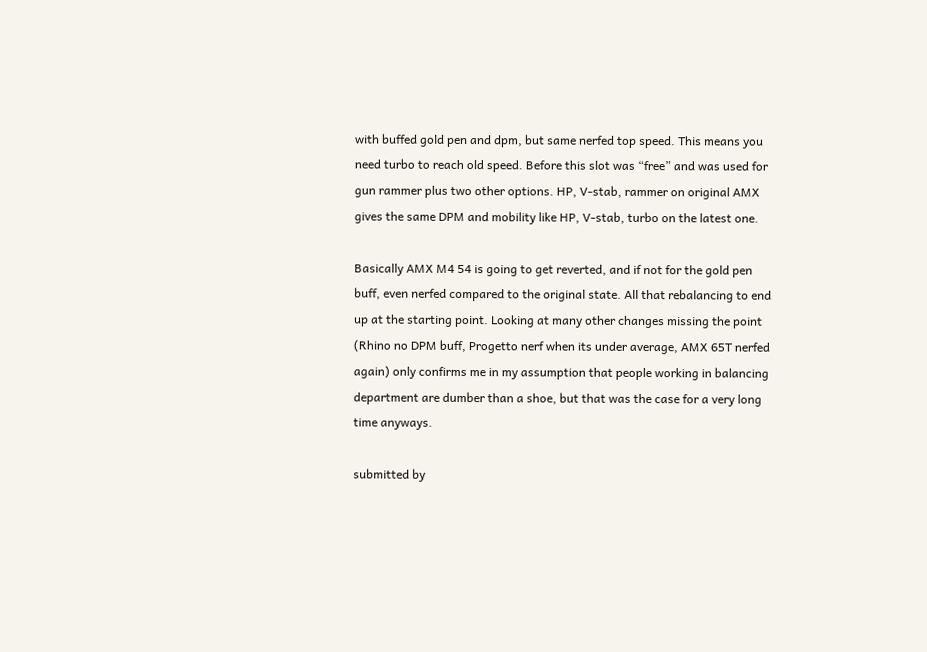with buffed gold pen and dpm, but same nerfed top speed. This means you need turbo to reach old speed. Before this slot was “free” and was used for gun rammer plus two other options. HP, V-stab, rammer on original AMX gives the same DPM and mobility like HP, V-stab, turbo on the latest one.

Basically AMX M4 54 is going to get reverted, and if not for the gold pen buff, even nerfed compared to the original state. All that rebalancing to end up at the starting point. Looking at many other changes missing the point (Rhino no DPM buff, Progetto nerf when its under average, AMX 65T nerfed again) only confirms me in my assumption that people working in balancing department are dumber than a shoe, but that was the case for a very long time anyways.

submitted by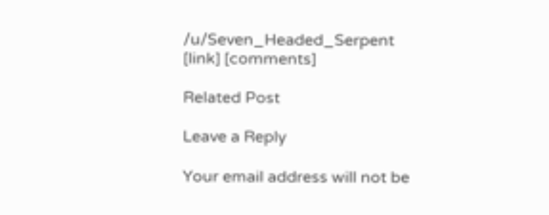/u/Seven_Headed_Serpent
[link] [comments]

Related Post

Leave a Reply

Your email address will not be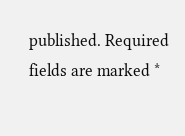published. Required fields are marked *